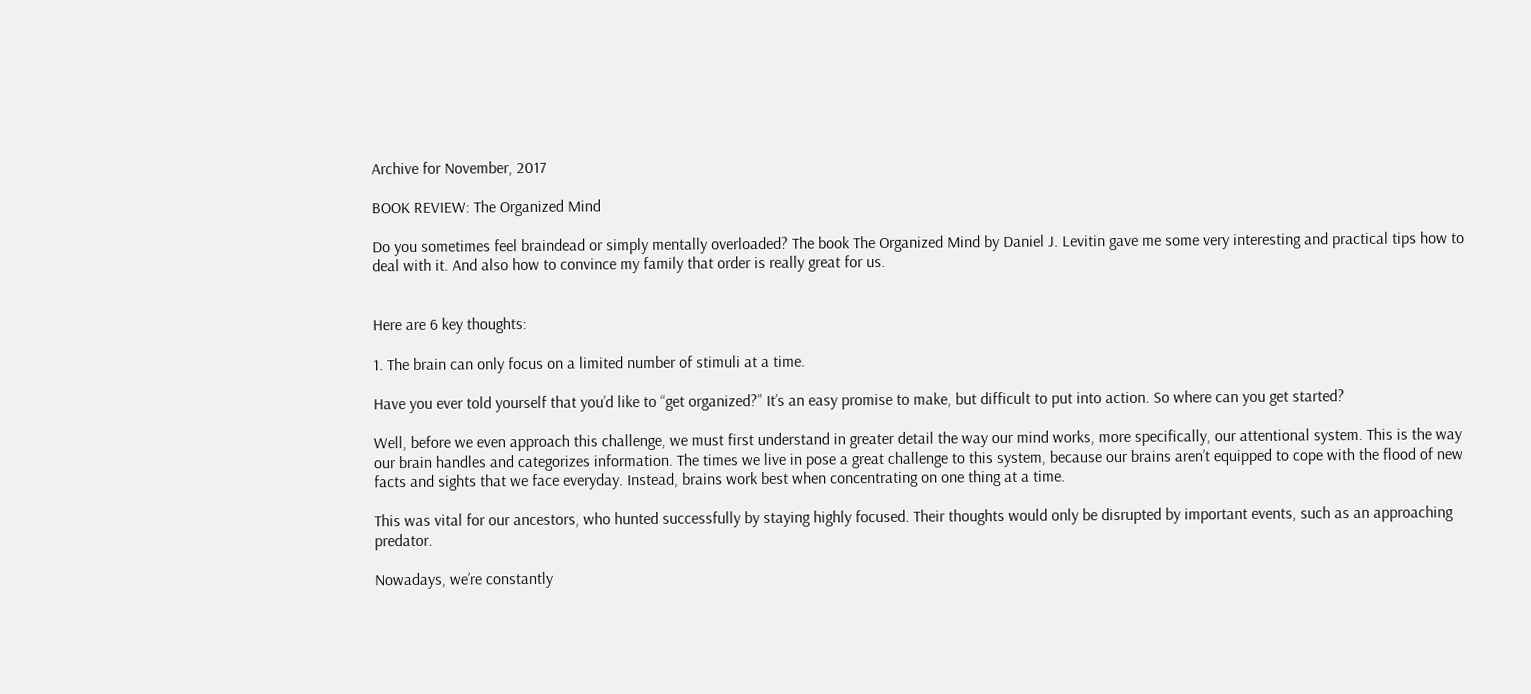Archive for November, 2017

BOOK REVIEW: The Organized Mind

Do you sometimes feel braindead or simply mentally overloaded? The book The Organized Mind by Daniel J. Levitin gave me some very interesting and practical tips how to deal with it. And also how to convince my family that order is really great for us.


Here are 6 key thoughts:

1. The brain can only focus on a limited number of stimuli at a time.

Have you ever told yourself that you’d like to “get organized?” It’s an easy promise to make, but difficult to put into action. So where can you get started?

Well, before we even approach this challenge, we must first understand in greater detail the way our mind works, more specifically, our attentional system. This is the way our brain handles and categorizes information. The times we live in pose a great challenge to this system, because our brains aren’t equipped to cope with the flood of new facts and sights that we face everyday. Instead, brains work best when concentrating on one thing at a time.

This was vital for our ancestors, who hunted successfully by staying highly focused. Their thoughts would only be disrupted by important events, such as an approaching predator.

Nowadays, we’re constantly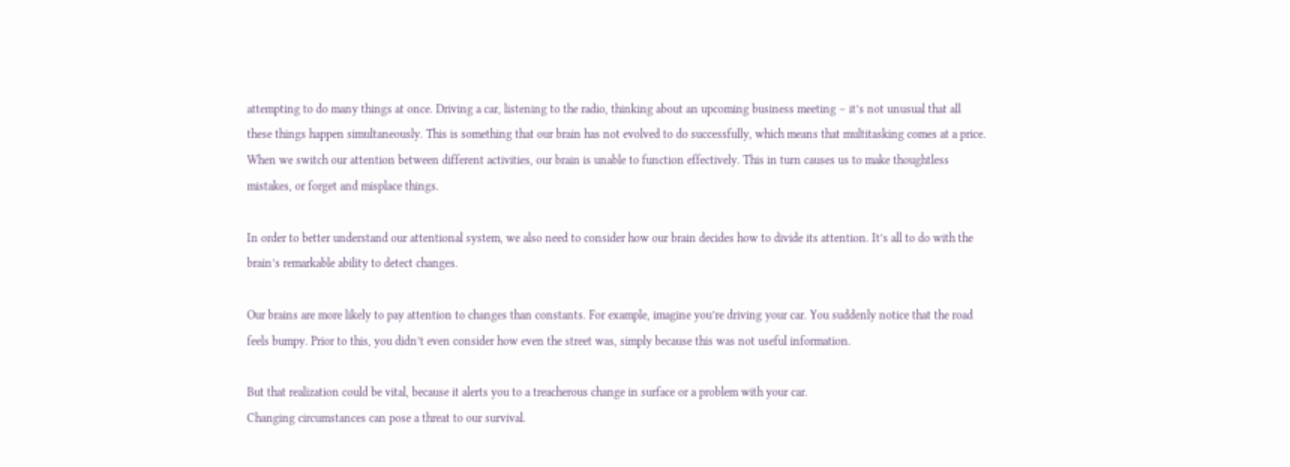attempting to do many things at once. Driving a car, listening to the radio, thinking about an upcoming business meeting – it’s not unusual that all these things happen simultaneously. This is something that our brain has not evolved to do successfully, which means that multitasking comes at a price.
When we switch our attention between different activities, our brain is unable to function effectively. This in turn causes us to make thoughtless mistakes, or forget and misplace things.

In order to better understand our attentional system, we also need to consider how our brain decides how to divide its attention. It’s all to do with the brain’s remarkable ability to detect changes.

Our brains are more likely to pay attention to changes than constants. For example, imagine you’re driving your car. You suddenly notice that the road feels bumpy. Prior to this, you didn’t even consider how even the street was, simply because this was not useful information.

But that realization could be vital, because it alerts you to a treacherous change in surface or a problem with your car.
Changing circumstances can pose a threat to our survival.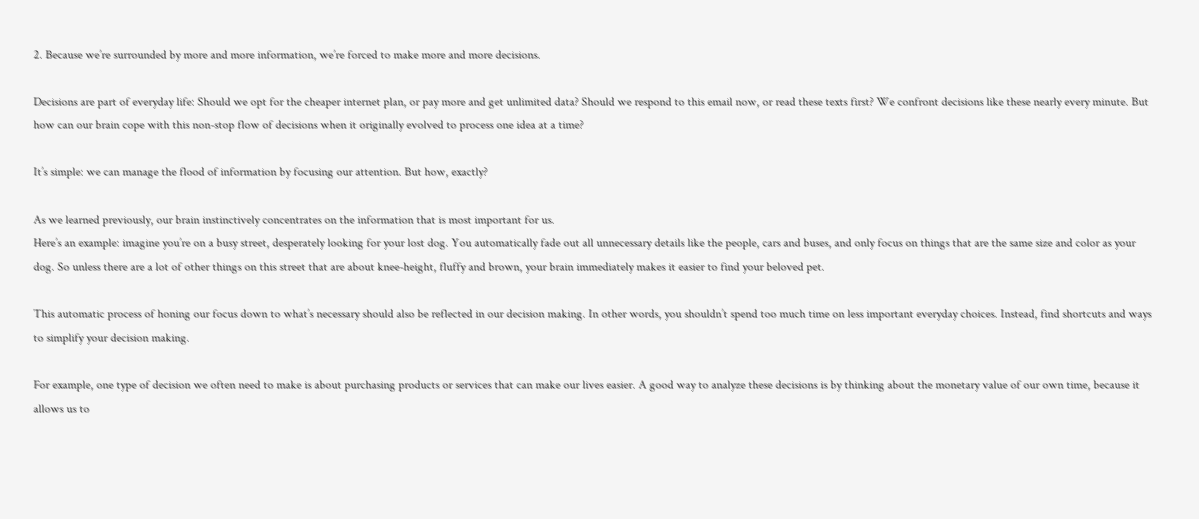2. Because we’re surrounded by more and more information, we’re forced to make more and more decisions.

Decisions are part of everyday life: Should we opt for the cheaper internet plan, or pay more and get unlimited data? Should we respond to this email now, or read these texts first? We confront decisions like these nearly every minute. But how can our brain cope with this non-stop flow of decisions when it originally evolved to process one idea at a time?

It’s simple: we can manage the flood of information by focusing our attention. But how, exactly?

As we learned previously, our brain instinctively concentrates on the information that is most important for us.
Here’s an example: imagine you’re on a busy street, desperately looking for your lost dog. You automatically fade out all unnecessary details like the people, cars and buses, and only focus on things that are the same size and color as your dog. So unless there are a lot of other things on this street that are about knee-height, fluffy and brown, your brain immediately makes it easier to find your beloved pet.

This automatic process of honing our focus down to what’s necessary should also be reflected in our decision making. In other words, you shouldn’t spend too much time on less important everyday choices. Instead, find shortcuts and ways to simplify your decision making.

For example, one type of decision we often need to make is about purchasing products or services that can make our lives easier. A good way to analyze these decisions is by thinking about the monetary value of our own time, because it allows us to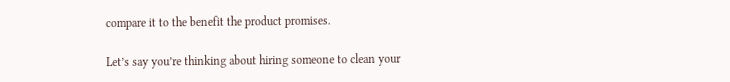compare it to the benefit the product promises.

Let’s say you’re thinking about hiring someone to clean your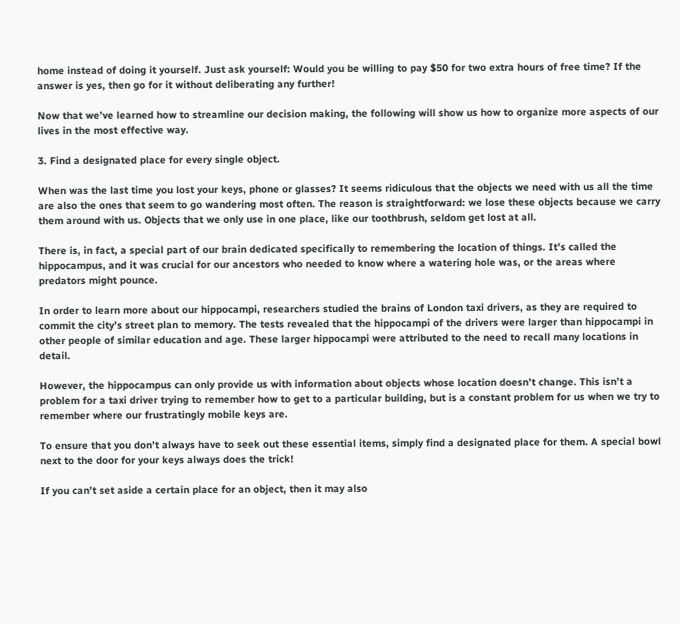home instead of doing it yourself. Just ask yourself: Would you be willing to pay $50 for two extra hours of free time? If the answer is yes, then go for it without deliberating any further!

Now that we’ve learned how to streamline our decision making, the following will show us how to organize more aspects of our lives in the most effective way.

3. Find a designated place for every single object.

When was the last time you lost your keys, phone or glasses? It seems ridiculous that the objects we need with us all the time are also the ones that seem to go wandering most often. The reason is straightforward: we lose these objects because we carry them around with us. Objects that we only use in one place, like our toothbrush, seldom get lost at all.

There is, in fact, a special part of our brain dedicated specifically to remembering the location of things. It’s called the hippocampus, and it was crucial for our ancestors who needed to know where a watering hole was, or the areas where predators might pounce.

In order to learn more about our hippocampi, researchers studied the brains of London taxi drivers, as they are required to commit the city’s street plan to memory. The tests revealed that the hippocampi of the drivers were larger than hippocampi in other people of similar education and age. These larger hippocampi were attributed to the need to recall many locations in detail.

However, the hippocampus can only provide us with information about objects whose location doesn’t change. This isn’t a problem for a taxi driver trying to remember how to get to a particular building, but is a constant problem for us when we try to remember where our frustratingly mobile keys are.

To ensure that you don’t always have to seek out these essential items, simply find a designated place for them. A special bowl next to the door for your keys always does the trick!

If you can’t set aside a certain place for an object, then it may also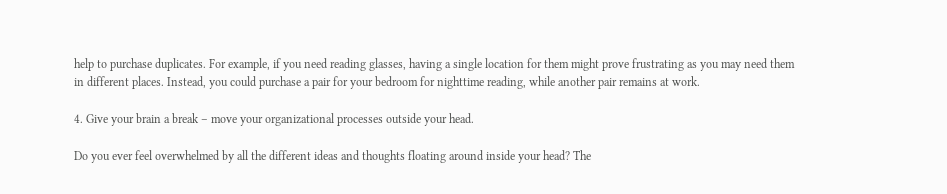help to purchase duplicates. For example, if you need reading glasses, having a single location for them might prove frustrating as you may need them in different places. Instead, you could purchase a pair for your bedroom for nighttime reading, while another pair remains at work.

4. Give your brain a break – move your organizational processes outside your head.

Do you ever feel overwhelmed by all the different ideas and thoughts floating around inside your head? The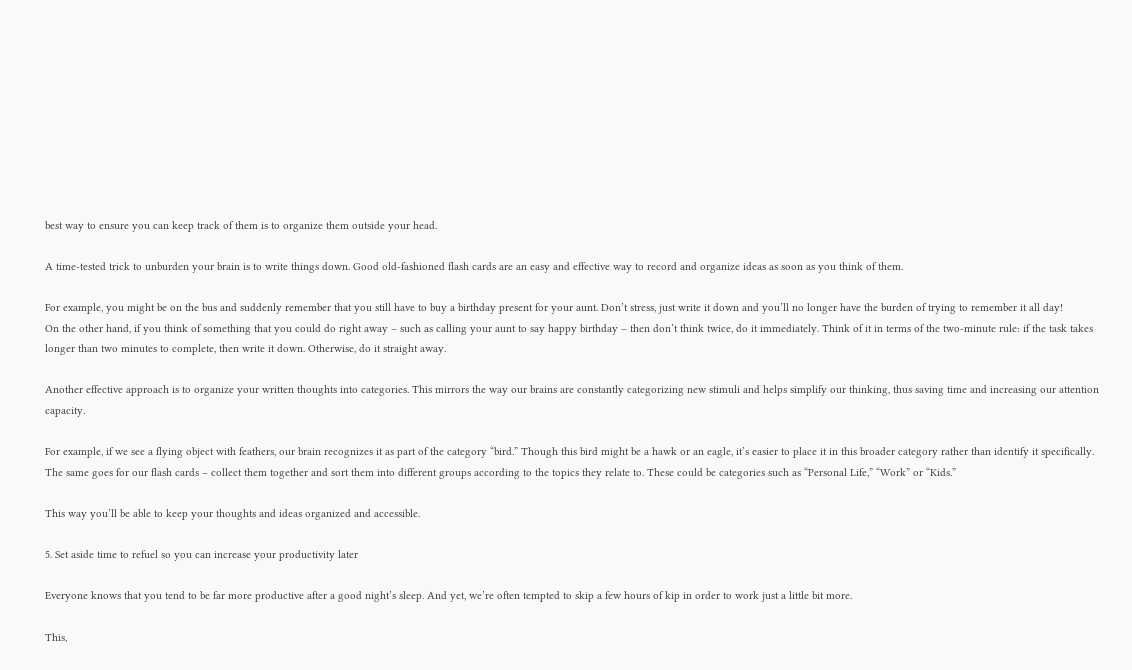best way to ensure you can keep track of them is to organize them outside your head.

A time-tested trick to unburden your brain is to write things down. Good old-fashioned flash cards are an easy and effective way to record and organize ideas as soon as you think of them.

For example, you might be on the bus and suddenly remember that you still have to buy a birthday present for your aunt. Don’t stress, just write it down and you’ll no longer have the burden of trying to remember it all day!
On the other hand, if you think of something that you could do right away – such as calling your aunt to say happy birthday – then don’t think twice, do it immediately. Think of it in terms of the two-minute rule: if the task takes longer than two minutes to complete, then write it down. Otherwise, do it straight away.

Another effective approach is to organize your written thoughts into categories. This mirrors the way our brains are constantly categorizing new stimuli and helps simplify our thinking, thus saving time and increasing our attention capacity.

For example, if we see a flying object with feathers, our brain recognizes it as part of the category “bird.” Though this bird might be a hawk or an eagle, it’s easier to place it in this broader category rather than identify it specifically.
The same goes for our flash cards – collect them together and sort them into different groups according to the topics they relate to. These could be categories such as “Personal Life,” “Work” or “Kids.”

This way you’ll be able to keep your thoughts and ideas organized and accessible.

5. Set aside time to refuel so you can increase your productivity later

Everyone knows that you tend to be far more productive after a good night’s sleep. And yet, we’re often tempted to skip a few hours of kip in order to work just a little bit more.

This,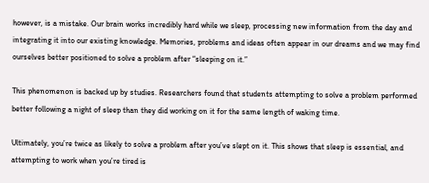however, is a mistake. Our brain works incredibly hard while we sleep, processing new information from the day and integrating it into our existing knowledge. Memories, problems and ideas often appear in our dreams and we may find ourselves better positioned to solve a problem after “sleeping on it.”

This phenomenon is backed up by studies. Researchers found that students attempting to solve a problem performed better following a night of sleep than they did working on it for the same length of waking time.

Ultimately, you’re twice as likely to solve a problem after you’ve slept on it. This shows that sleep is essential, and attempting to work when you’re tired is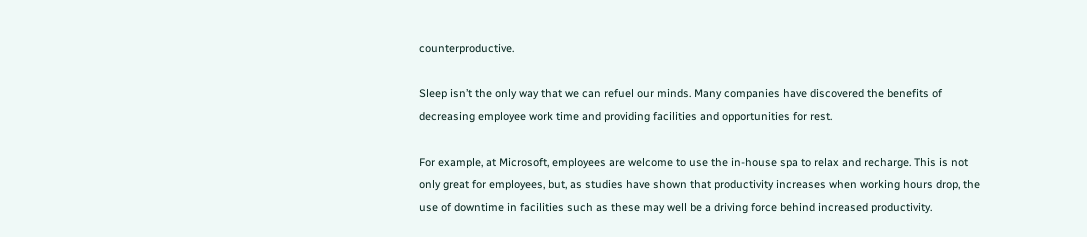counterproductive.

Sleep isn’t the only way that we can refuel our minds. Many companies have discovered the benefits of decreasing employee work time and providing facilities and opportunities for rest.

For example, at Microsoft, employees are welcome to use the in-house spa to relax and recharge. This is not only great for employees, but, as studies have shown that productivity increases when working hours drop, the use of downtime in facilities such as these may well be a driving force behind increased productivity.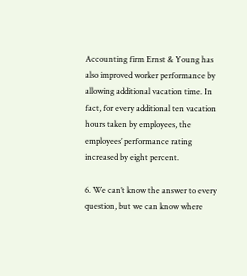Accounting firm Ernst & Young has also improved worker performance by allowing additional vacation time. In fact, for every additional ten vacation hours taken by employees, the employees’ performance rating increased by eight percent.

6. We can’t know the answer to every question, but we can know where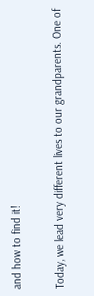and how to find it!

Today, we lead very different lives to our grandparents. One of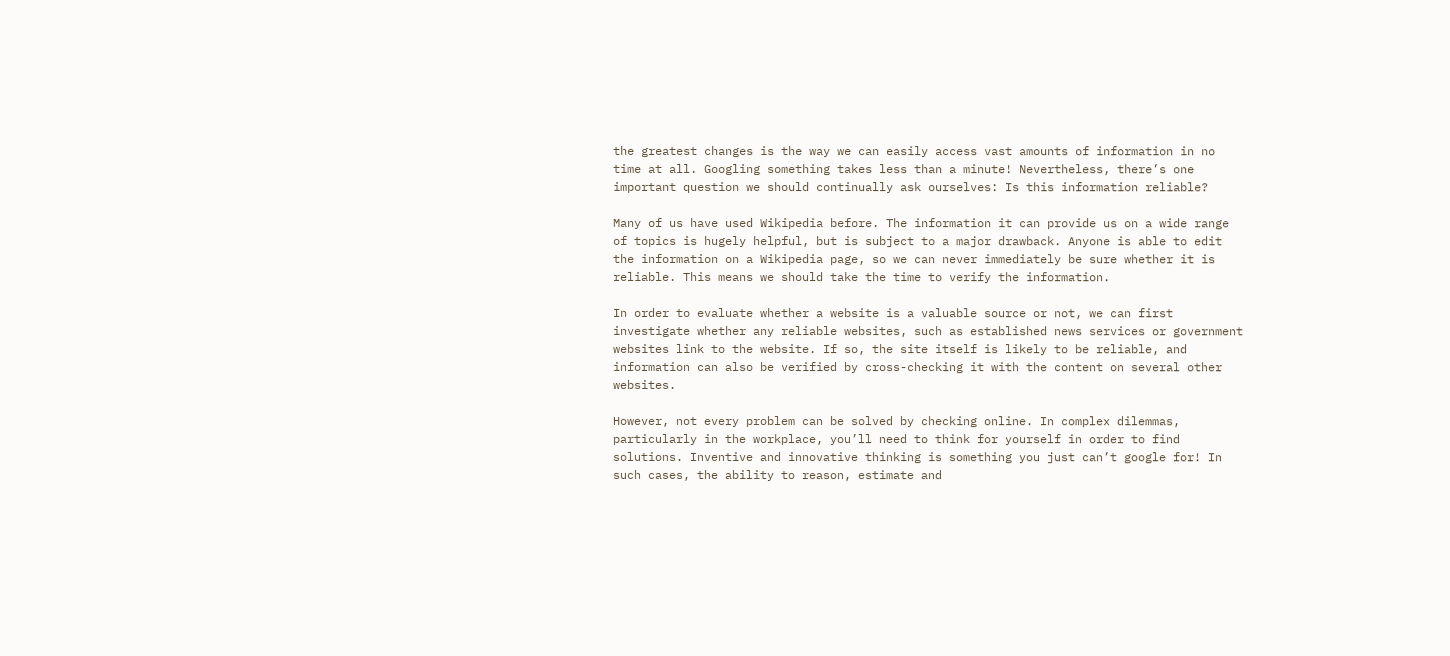the greatest changes is the way we can easily access vast amounts of information in no time at all. Googling something takes less than a minute! Nevertheless, there’s one important question we should continually ask ourselves: Is this information reliable?

Many of us have used Wikipedia before. The information it can provide us on a wide range of topics is hugely helpful, but is subject to a major drawback. Anyone is able to edit the information on a Wikipedia page, so we can never immediately be sure whether it is reliable. This means we should take the time to verify the information.

In order to evaluate whether a website is a valuable source or not, we can first investigate whether any reliable websites, such as established news services or government websites link to the website. If so, the site itself is likely to be reliable, and information can also be verified by cross-checking it with the content on several other websites.

However, not every problem can be solved by checking online. In complex dilemmas, particularly in the workplace, you’ll need to think for yourself in order to find solutions. Inventive and innovative thinking is something you just can’t google for! In such cases, the ability to reason, estimate and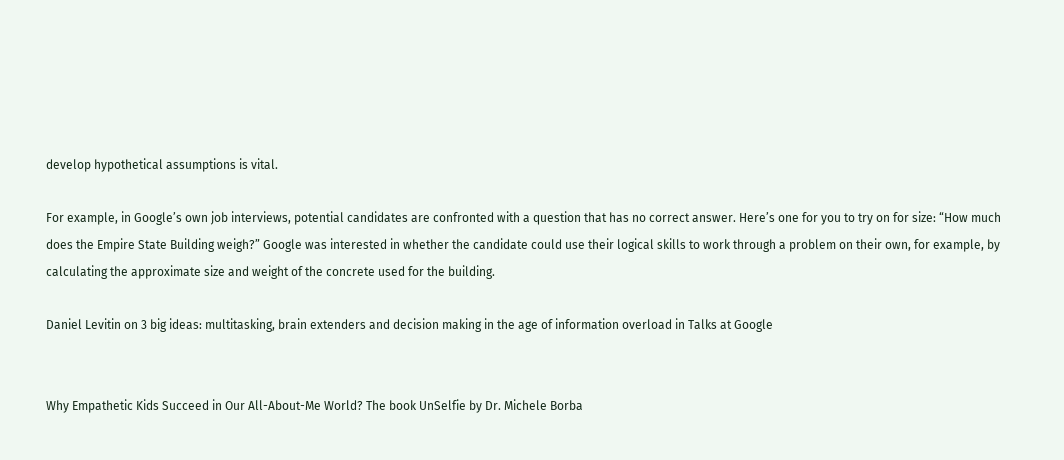develop hypothetical assumptions is vital.

For example, in Google’s own job interviews, potential candidates are confronted with a question that has no correct answer. Here’s one for you to try on for size: “How much does the Empire State Building weigh?” Google was interested in whether the candidate could use their logical skills to work through a problem on their own, for example, by calculating the approximate size and weight of the concrete used for the building.

Daniel Levitin on 3 big ideas: multitasking, brain extenders and decision making in the age of information overload in Talks at Google


Why Empathetic Kids Succeed in Our All-About-Me World? The book UnSelfie by Dr. Michele Borba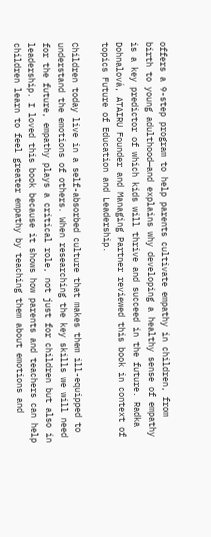offers a 9-step program to help parents cultivate empathy in children, from birth to young adulthood—and explains why developing a healthy sense of empathy is a key predictor of which kids will thrive and succeed in the future. Radka Dohnalová, ATAIRU Founder and Managing Partner reviewed this book in context of topics Future of Education and Leadership.

Children today live in a self-absorbed culture that makes them ill-equipped to understand the emotions of others. When researching the key skills we will need for the future, empathy plays a critical role, not just for children but also in leadership. I loved this book because it shows how parents and teachers can help children learn to feel greater empathy by teaching them about emotions and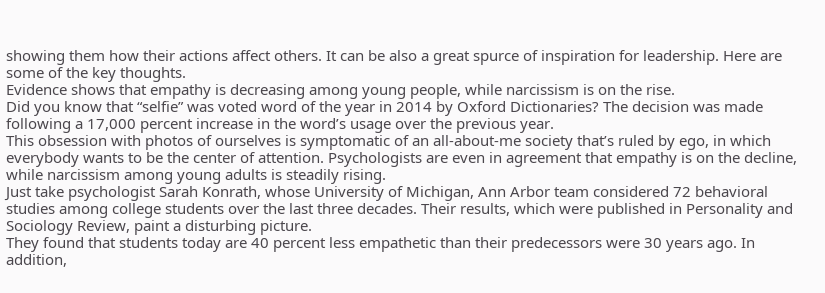showing them how their actions affect others. It can be also a great spurce of inspiration for leadership. Here are some of the key thoughts.
Evidence shows that empathy is decreasing among young people, while narcissism is on the rise.
Did you know that “selfie” was voted word of the year in 2014 by Oxford Dictionaries? The decision was made following a 17,000 percent increase in the word’s usage over the previous year.
This obsession with photos of ourselves is symptomatic of an all-about-me society that’s ruled by ego, in which everybody wants to be the center of attention. Psychologists are even in agreement that empathy is on the decline, while narcissism among young adults is steadily rising.
Just take psychologist Sarah Konrath, whose University of Michigan, Ann Arbor team considered 72 behavioral studies among college students over the last three decades. Their results, which were published in Personality and Sociology Review, paint a disturbing picture.
They found that students today are 40 percent less empathetic than their predecessors were 30 years ago. In addition,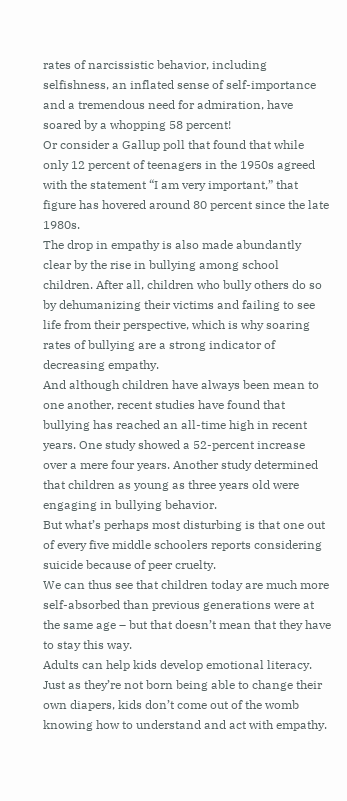rates of narcissistic behavior, including selfishness, an inflated sense of self-importance and a tremendous need for admiration, have soared by a whopping 58 percent!
Or consider a Gallup poll that found that while only 12 percent of teenagers in the 1950s agreed with the statement “I am very important,” that figure has hovered around 80 percent since the late 1980s.
The drop in empathy is also made abundantly clear by the rise in bullying among school children. After all, children who bully others do so by dehumanizing their victims and failing to see life from their perspective, which is why soaring rates of bullying are a strong indicator of decreasing empathy.
And although children have always been mean to one another, recent studies have found that bullying has reached an all-time high in recent years. One study showed a 52-percent increase over a mere four years. Another study determined that children as young as three years old were engaging in bullying behavior.
But what’s perhaps most disturbing is that one out of every five middle schoolers reports considering suicide because of peer cruelty.
We can thus see that children today are much more self-absorbed than previous generations were at the same age – but that doesn’t mean that they have to stay this way.
Adults can help kids develop emotional literacy.
Just as they’re not born being able to change their own diapers, kids don’t come out of the womb knowing how to understand and act with empathy.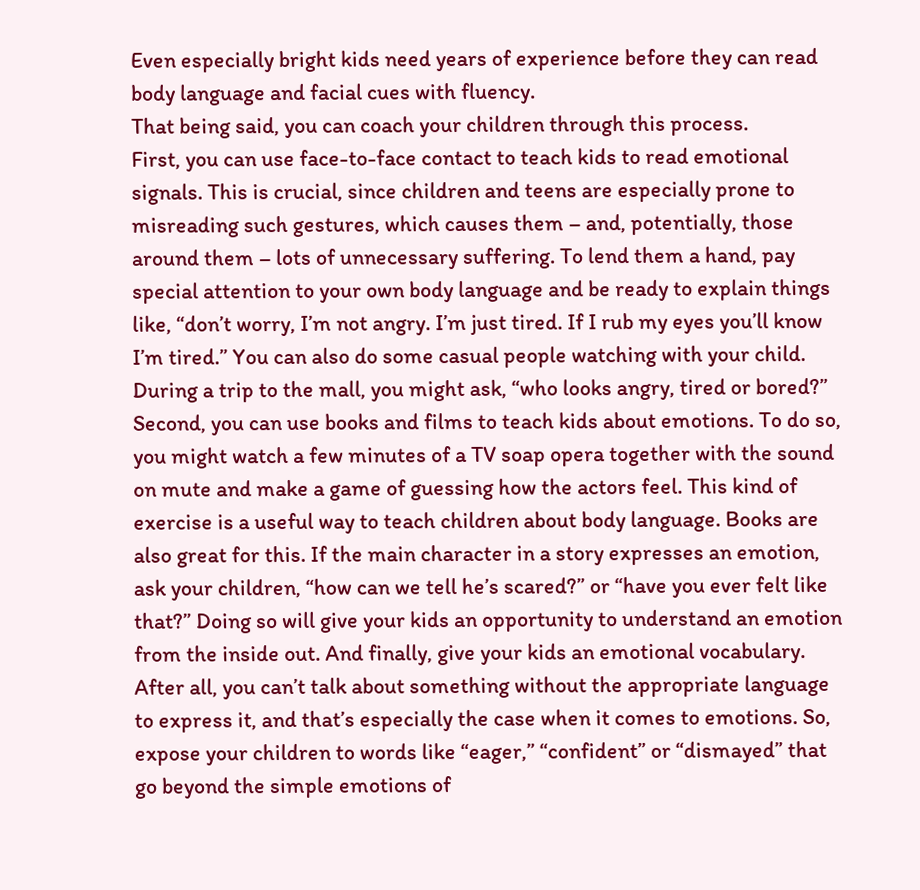Even especially bright kids need years of experience before they can read body language and facial cues with fluency.
That being said, you can coach your children through this process.
First, you can use face-to-face contact to teach kids to read emotional signals. This is crucial, since children and teens are especially prone to misreading such gestures, which causes them – and, potentially, those around them – lots of unnecessary suffering. To lend them a hand, pay special attention to your own body language and be ready to explain things like, “don’t worry, I’m not angry. I’m just tired. If I rub my eyes you’ll know I’m tired.” You can also do some casual people watching with your child. During a trip to the mall, you might ask, “who looks angry, tired or bored?”
Second, you can use books and films to teach kids about emotions. To do so, you might watch a few minutes of a TV soap opera together with the sound on mute and make a game of guessing how the actors feel. This kind of exercise is a useful way to teach children about body language. Books are also great for this. If the main character in a story expresses an emotion, ask your children, “how can we tell he’s scared?” or “have you ever felt like that?” Doing so will give your kids an opportunity to understand an emotion from the inside out. And finally, give your kids an emotional vocabulary. After all, you can’t talk about something without the appropriate language to express it, and that’s especially the case when it comes to emotions. So, expose your children to words like “eager,” “confident” or “dismayed” that go beyond the simple emotions of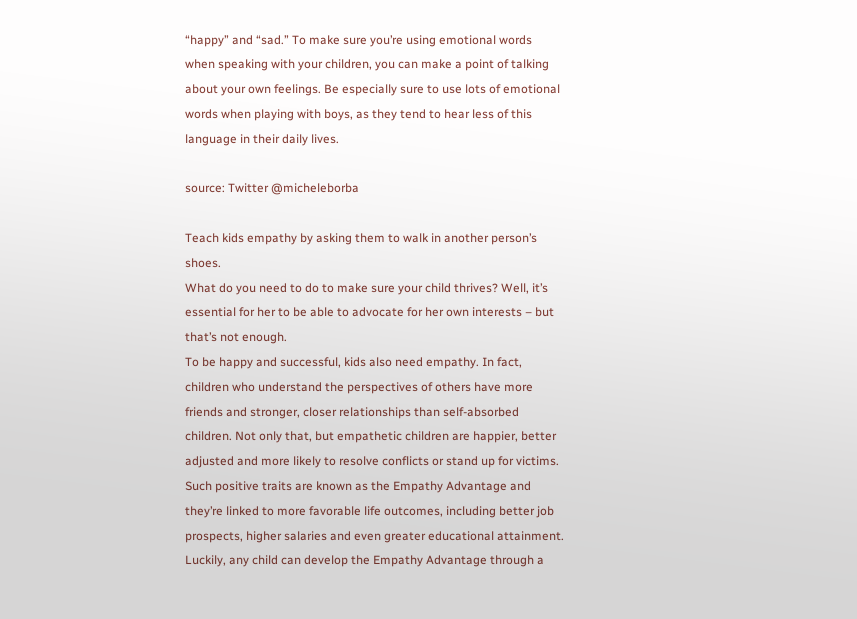“happy” and “sad.” To make sure you’re using emotional words when speaking with your children, you can make a point of talking about your own feelings. Be especially sure to use lots of emotional words when playing with boys, as they tend to hear less of this language in their daily lives.

source: Twitter @micheleborba

Teach kids empathy by asking them to walk in another person’s shoes.
What do you need to do to make sure your child thrives? Well, it’s essential for her to be able to advocate for her own interests – but that’s not enough.
To be happy and successful, kids also need empathy. In fact, children who understand the perspectives of others have more friends and stronger, closer relationships than self-absorbed children. Not only that, but empathetic children are happier, better adjusted and more likely to resolve conflicts or stand up for victims.
Such positive traits are known as the Empathy Advantage and they’re linked to more favorable life outcomes, including better job prospects, higher salaries and even greater educational attainment.
Luckily, any child can develop the Empathy Advantage through a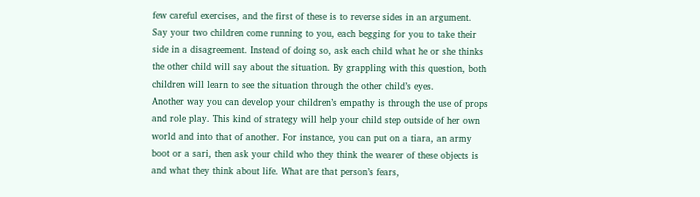few careful exercises, and the first of these is to reverse sides in an argument.
Say your two children come running to you, each begging for you to take their side in a disagreement. Instead of doing so, ask each child what he or she thinks the other child will say about the situation. By grappling with this question, both children will learn to see the situation through the other child’s eyes.
Another way you can develop your children’s empathy is through the use of props and role play. This kind of strategy will help your child step outside of her own world and into that of another. For instance, you can put on a tiara, an army boot or a sari, then ask your child who they think the wearer of these objects is and what they think about life. What are that person’s fears,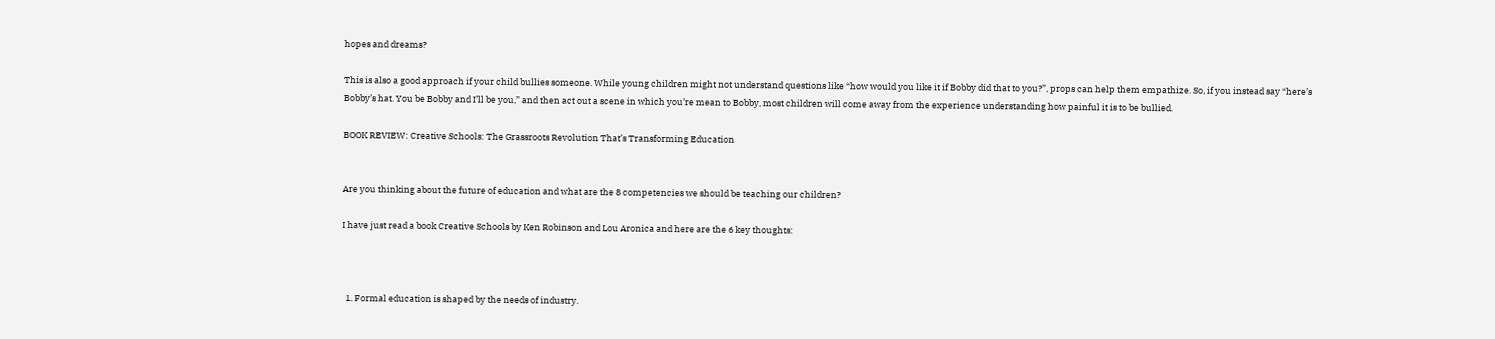hopes and dreams?

This is also a good approach if your child bullies someone. While young children might not understand questions like “how would you like it if Bobby did that to you?”, props can help them empathize. So, if you instead say “here’s Bobby’s hat. You be Bobby and I’ll be you,” and then act out a scene in which you’re mean to Bobby, most children will come away from the experience understanding how painful it is to be bullied.

BOOK REVIEW: Creative Schools: The Grassroots Revolution That’s Transforming Education


Are you thinking about the future of education and what are the 8 competencies we should be teaching our children?

I have just read a book Creative Schools by Ken Robinson and Lou Aronica and here are the 6 key thoughts:



  1. Formal education is shaped by the needs of industry.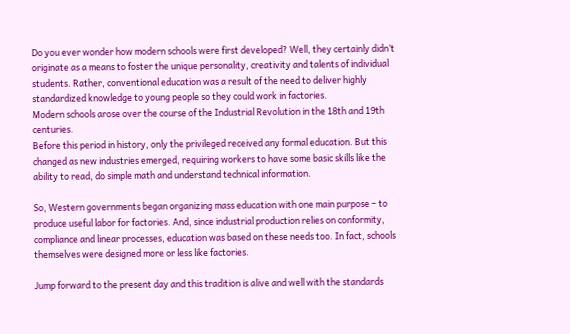Do you ever wonder how modern schools were first developed? Well, they certainly didn’t originate as a means to foster the unique personality, creativity and talents of individual students. Rather, conventional education was a result of the need to deliver highly standardized knowledge to young people so they could work in factories.
Modern schools arose over the course of the Industrial Revolution in the 18th and 19th centuries.
Before this period in history, only the privileged received any formal education. But this changed as new industries emerged, requiring workers to have some basic skills like the ability to read, do simple math and understand technical information.

So, Western governments began organizing mass education with one main purpose – to produce useful labor for factories. And, since industrial production relies on conformity, compliance and linear processes, education was based on these needs too. In fact, schools themselves were designed more or less like factories.

Jump forward to the present day and this tradition is alive and well with the standards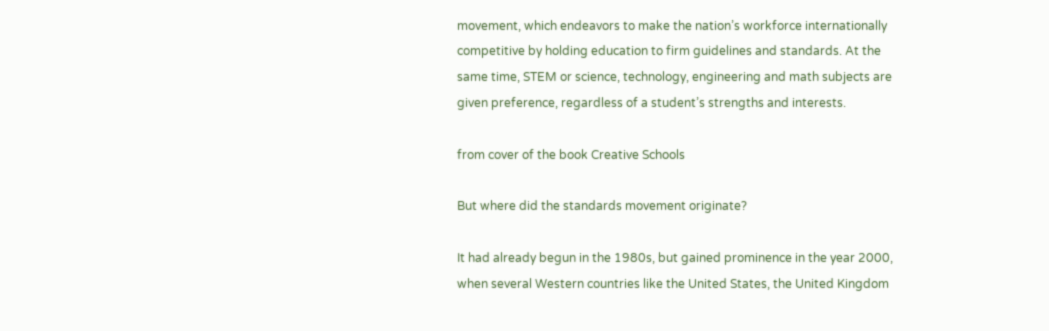movement, which endeavors to make the nation’s workforce internationally competitive by holding education to firm guidelines and standards. At the same time, STEM or science, technology, engineering and math subjects are given preference, regardless of a student’s strengths and interests.

from cover of the book Creative Schools

But where did the standards movement originate?

It had already begun in the 1980s, but gained prominence in the year 2000, when several Western countries like the United States, the United Kingdom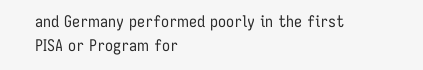and Germany performed poorly in the first PISA or Program for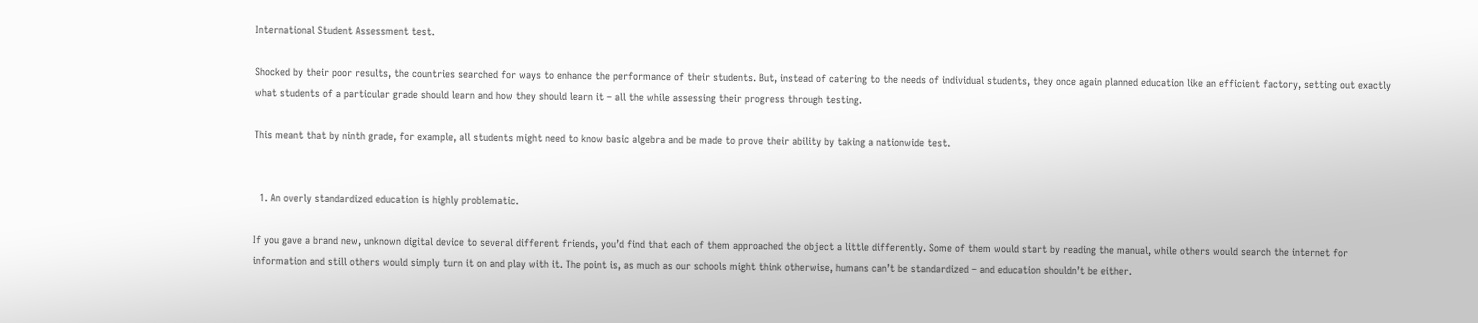International Student Assessment test.

Shocked by their poor results, the countries searched for ways to enhance the performance of their students. But, instead of catering to the needs of individual students, they once again planned education like an efficient factory, setting out exactly what students of a particular grade should learn and how they should learn it – all the while assessing their progress through testing.

This meant that by ninth grade, for example, all students might need to know basic algebra and be made to prove their ability by taking a nationwide test.


  1. An overly standardized education is highly problematic.

If you gave a brand new, unknown digital device to several different friends, you’d find that each of them approached the object a little differently. Some of them would start by reading the manual, while others would search the internet for information and still others would simply turn it on and play with it. The point is, as much as our schools might think otherwise, humans can’t be standardized – and education shouldn’t be either.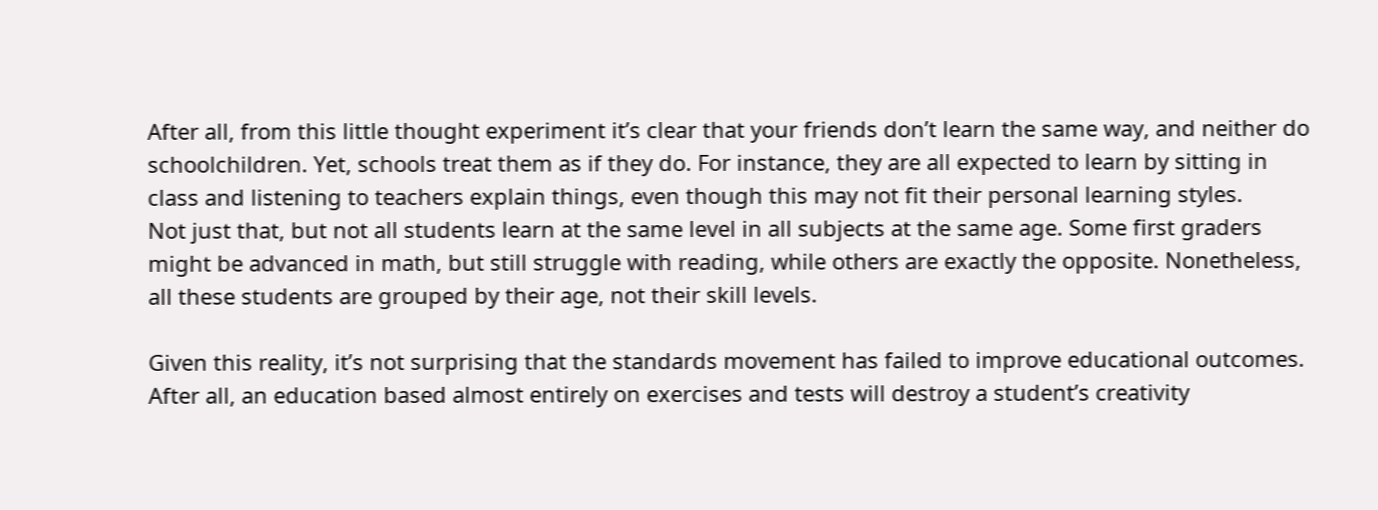After all, from this little thought experiment it’s clear that your friends don’t learn the same way, and neither do schoolchildren. Yet, schools treat them as if they do. For instance, they are all expected to learn by sitting in class and listening to teachers explain things, even though this may not fit their personal learning styles.
Not just that, but not all students learn at the same level in all subjects at the same age. Some first graders might be advanced in math, but still struggle with reading, while others are exactly the opposite. Nonetheless, all these students are grouped by their age, not their skill levels.

Given this reality, it’s not surprising that the standards movement has failed to improve educational outcomes. After all, an education based almost entirely on exercises and tests will destroy a student’s creativity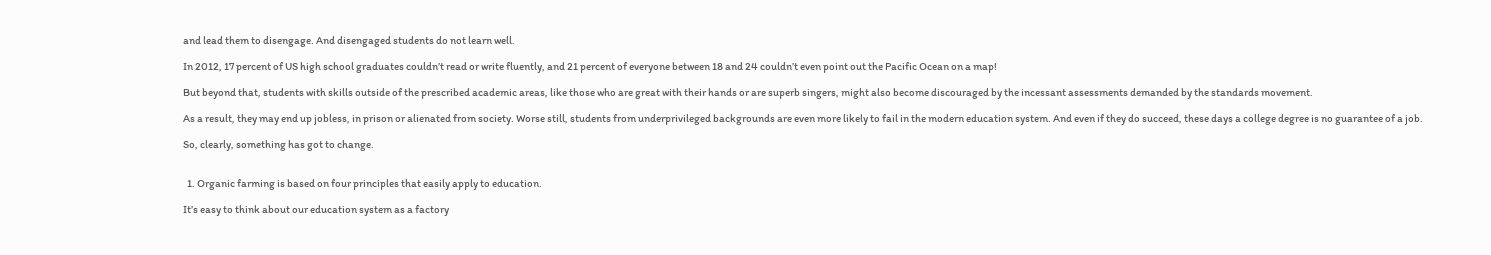and lead them to disengage. And disengaged students do not learn well.

In 2012, 17 percent of US high school graduates couldn’t read or write fluently, and 21 percent of everyone between 18 and 24 couldn’t even point out the Pacific Ocean on a map!

But beyond that, students with skills outside of the prescribed academic areas, like those who are great with their hands or are superb singers, might also become discouraged by the incessant assessments demanded by the standards movement.

As a result, they may end up jobless, in prison or alienated from society. Worse still, students from underprivileged backgrounds are even more likely to fail in the modern education system. And even if they do succeed, these days a college degree is no guarantee of a job.

So, clearly, something has got to change.


  1. Organic farming is based on four principles that easily apply to education.

It’s easy to think about our education system as a factory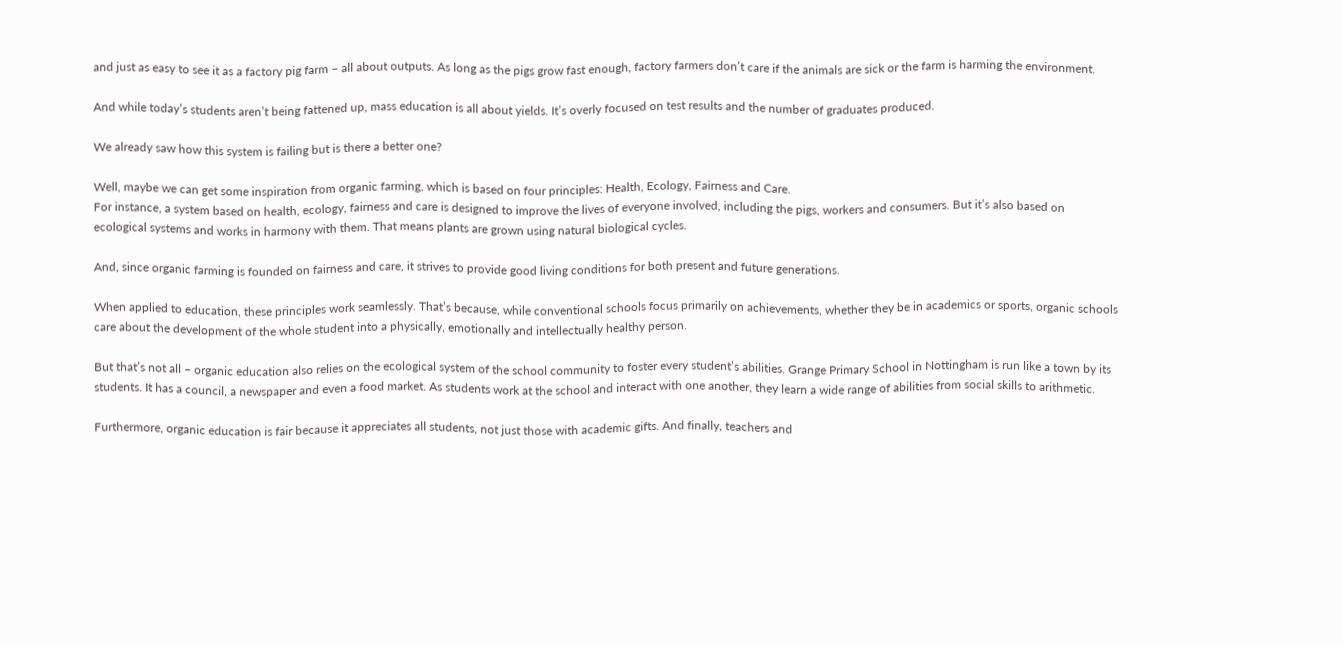and just as easy to see it as a factory pig farm – all about outputs. As long as the pigs grow fast enough, factory farmers don’t care if the animals are sick or the farm is harming the environment.

And while today’s students aren’t being fattened up, mass education is all about yields. It’s overly focused on test results and the number of graduates produced.

We already saw how this system is failing but is there a better one?

Well, maybe we can get some inspiration from organic farming, which is based on four principles: Health, Ecology, Fairness and Care.
For instance, a system based on health, ecology, fairness and care is designed to improve the lives of everyone involved, including the pigs, workers and consumers. But it’s also based on ecological systems and works in harmony with them. That means plants are grown using natural biological cycles.

And, since organic farming is founded on fairness and care, it strives to provide good living conditions for both present and future generations.

When applied to education, these principles work seamlessly. That’s because, while conventional schools focus primarily on achievements, whether they be in academics or sports, organic schools care about the development of the whole student into a physically, emotionally and intellectually healthy person.

But that’s not all – organic education also relies on the ecological system of the school community to foster every student’s abilities. Grange Primary School in Nottingham is run like a town by its students. It has a council, a newspaper and even a food market. As students work at the school and interact with one another, they learn a wide range of abilities from social skills to arithmetic.

Furthermore, organic education is fair because it appreciates all students, not just those with academic gifts. And finally, teachers and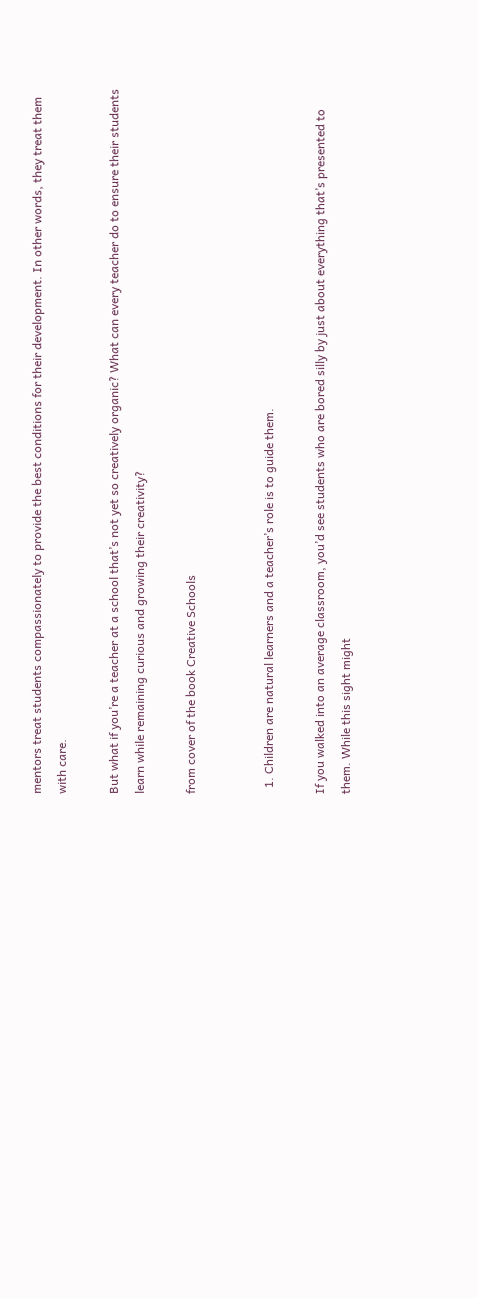mentors treat students compassionately to provide the best conditions for their development. In other words, they treat them with care.

But what if you’re a teacher at a school that’s not yet so creatively organic? What can every teacher do to ensure their students learn while remaining curious and growing their creativity?

from cover of the book Creative Schools


  1. Children are natural learners and a teacher’s role is to guide them.

If you walked into an average classroom, you’d see students who are bored silly by just about everything that’s presented to them. While this sight might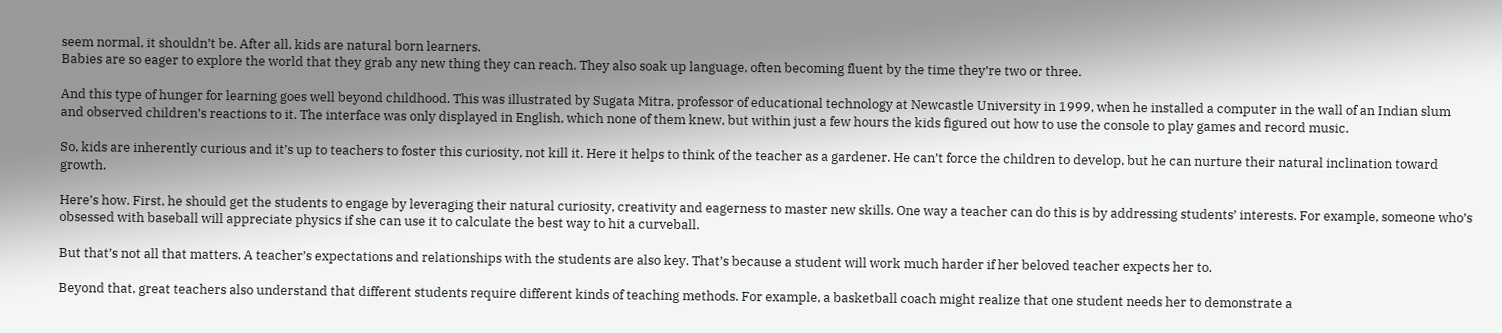seem normal, it shouldn’t be. After all, kids are natural born learners.
Babies are so eager to explore the world that they grab any new thing they can reach. They also soak up language, often becoming fluent by the time they’re two or three.

And this type of hunger for learning goes well beyond childhood. This was illustrated by Sugata Mitra, professor of educational technology at Newcastle University in 1999, when he installed a computer in the wall of an Indian slum and observed children’s reactions to it. The interface was only displayed in English, which none of them knew, but within just a few hours the kids figured out how to use the console to play games and record music.

So, kids are inherently curious and it’s up to teachers to foster this curiosity, not kill it. Here it helps to think of the teacher as a gardener. He can’t force the children to develop, but he can nurture their natural inclination toward growth.

Here’s how. First, he should get the students to engage by leveraging their natural curiosity, creativity and eagerness to master new skills. One way a teacher can do this is by addressing students’ interests. For example, someone who’s obsessed with baseball will appreciate physics if she can use it to calculate the best way to hit a curveball.

But that’s not all that matters. A teacher’s expectations and relationships with the students are also key. That’s because a student will work much harder if her beloved teacher expects her to.

Beyond that, great teachers also understand that different students require different kinds of teaching methods. For example, a basketball coach might realize that one student needs her to demonstrate a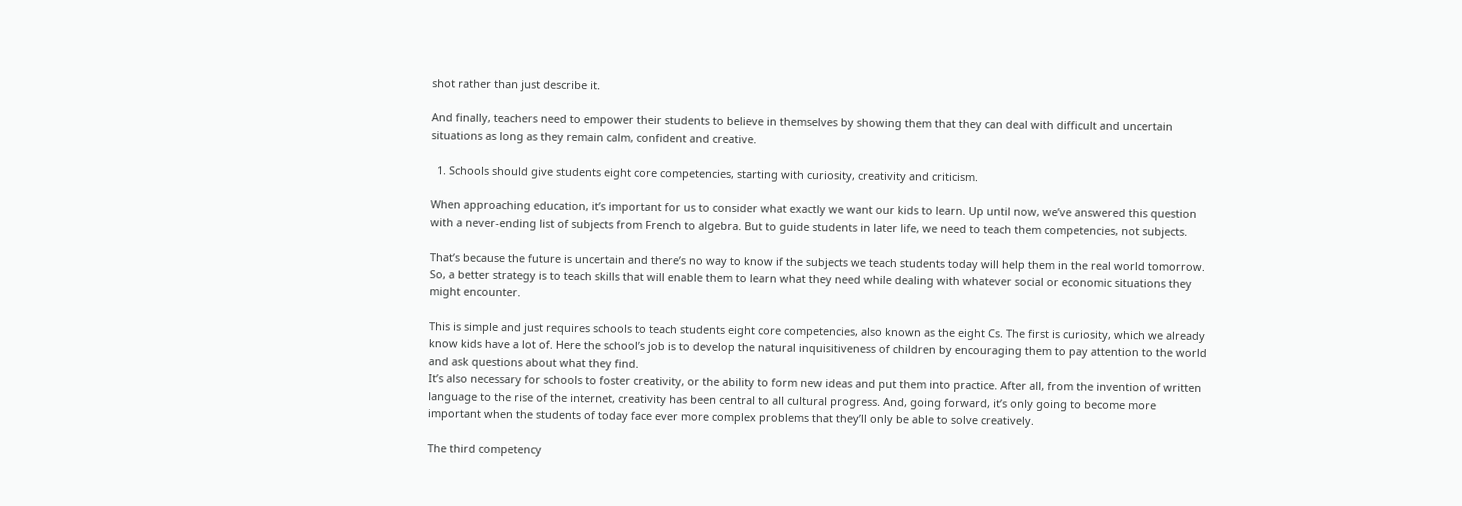shot rather than just describe it.

And finally, teachers need to empower their students to believe in themselves by showing them that they can deal with difficult and uncertain situations as long as they remain calm, confident and creative.

  1. Schools should give students eight core competencies, starting with curiosity, creativity and criticism.

When approaching education, it’s important for us to consider what exactly we want our kids to learn. Up until now, we’ve answered this question with a never-ending list of subjects from French to algebra. But to guide students in later life, we need to teach them competencies, not subjects.

That’s because the future is uncertain and there’s no way to know if the subjects we teach students today will help them in the real world tomorrow. So, a better strategy is to teach skills that will enable them to learn what they need while dealing with whatever social or economic situations they might encounter.

This is simple and just requires schools to teach students eight core competencies, also known as the eight Cs. The first is curiosity, which we already know kids have a lot of. Here the school’s job is to develop the natural inquisitiveness of children by encouraging them to pay attention to the world and ask questions about what they find.
It’s also necessary for schools to foster creativity, or the ability to form new ideas and put them into practice. After all, from the invention of written language to the rise of the internet, creativity has been central to all cultural progress. And, going forward, it’s only going to become more important when the students of today face ever more complex problems that they’ll only be able to solve creatively.

The third competency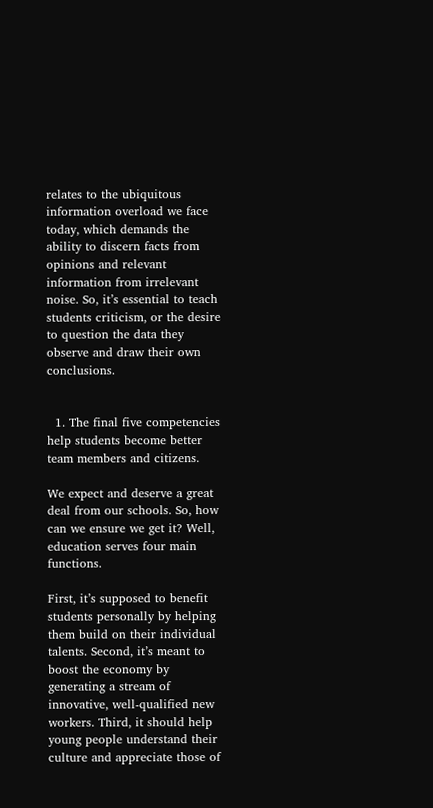relates to the ubiquitous information overload we face today, which demands the ability to discern facts from opinions and relevant information from irrelevant noise. So, it’s essential to teach students criticism, or the desire to question the data they observe and draw their own conclusions.


  1. The final five competencies help students become better team members and citizens.

We expect and deserve a great deal from our schools. So, how can we ensure we get it? Well, education serves four main functions.

First, it’s supposed to benefit students personally by helping them build on their individual talents. Second, it’s meant to boost the economy by generating a stream of innovative, well-qualified new workers. Third, it should help young people understand their culture and appreciate those of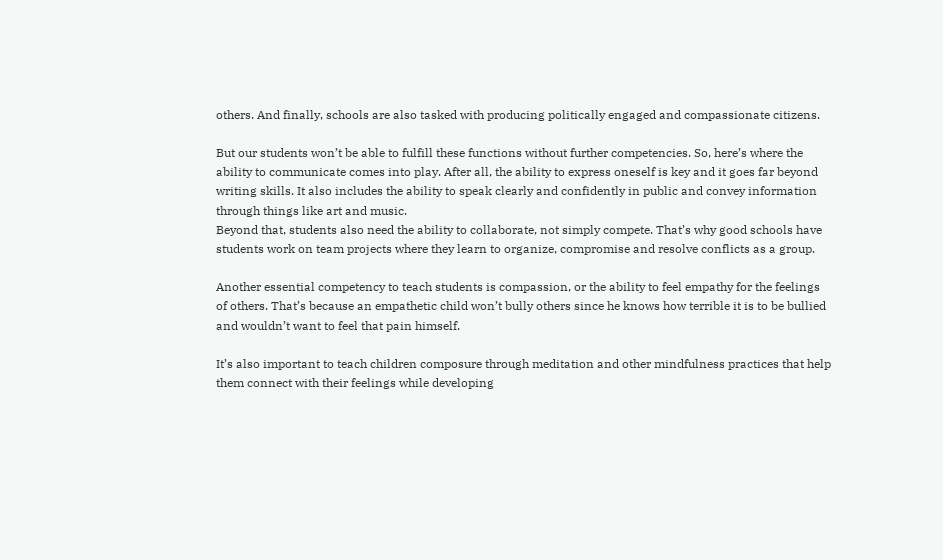others. And finally, schools are also tasked with producing politically engaged and compassionate citizens.

But our students won’t be able to fulfill these functions without further competencies. So, here’s where the ability to communicate comes into play. After all, the ability to express oneself is key and it goes far beyond writing skills. It also includes the ability to speak clearly and confidently in public and convey information through things like art and music.
Beyond that, students also need the ability to collaborate, not simply compete. That’s why good schools have students work on team projects where they learn to organize, compromise and resolve conflicts as a group.

Another essential competency to teach students is compassion, or the ability to feel empathy for the feelings of others. That’s because an empathetic child won’t bully others since he knows how terrible it is to be bullied and wouldn’t want to feel that pain himself.

It’s also important to teach children composure through meditation and other mindfulness practices that help them connect with their feelings while developing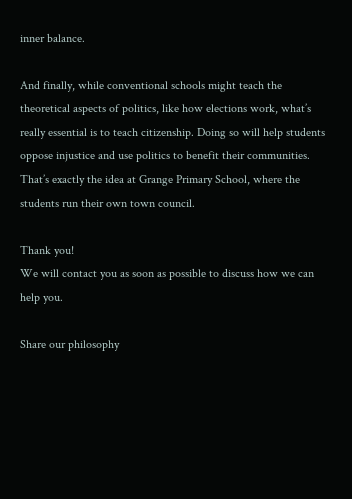inner balance.

And finally, while conventional schools might teach the theoretical aspects of politics, like how elections work, what’s really essential is to teach citizenship. Doing so will help students oppose injustice and use politics to benefit their communities. That’s exactly the idea at Grange Primary School, where the students run their own town council.

Thank you!
We will contact you as soon as possible to discuss how we can help you.

Share our philosophy